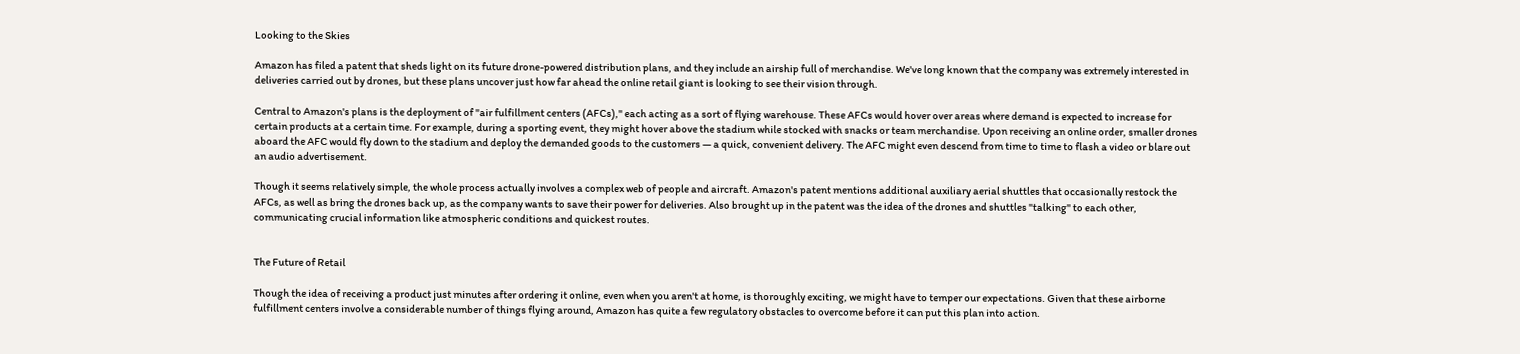Looking to the Skies

Amazon has filed a patent that sheds light on its future drone-powered distribution plans, and they include an airship full of merchandise. We've long known that the company was extremely interested in deliveries carried out by drones, but these plans uncover just how far ahead the online retail giant is looking to see their vision through.

Central to Amazon's plans is the deployment of "air fulfillment centers (AFCs)," each acting as a sort of flying warehouse. These AFCs would hover over areas where demand is expected to increase for certain products at a certain time. For example, during a sporting event, they might hover above the stadium while stocked with snacks or team merchandise. Upon receiving an online order, smaller drones aboard the AFC would fly down to the stadium and deploy the demanded goods to the customers — a quick, convenient delivery. The AFC might even descend from time to time to flash a video or blare out an audio advertisement.

Though it seems relatively simple, the whole process actually involves a complex web of people and aircraft. Amazon's patent mentions additional auxiliary aerial shuttles that occasionally restock the AFCs, as well as bring the drones back up, as the company wants to save their power for deliveries. Also brought up in the patent was the idea of the drones and shuttles "talking" to each other, communicating crucial information like atmospheric conditions and quickest routes.


The Future of Retail

Though the idea of receiving a product just minutes after ordering it online, even when you aren't at home, is thoroughly exciting, we might have to temper our expectations. Given that these airborne fulfillment centers involve a considerable number of things flying around, Amazon has quite a few regulatory obstacles to overcome before it can put this plan into action.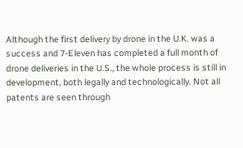Although the first delivery by drone in the U.K. was a success and 7-Eleven has completed a full month of drone deliveries in the U.S., the whole process is still in development, both legally and technologically. Not all patents are seen through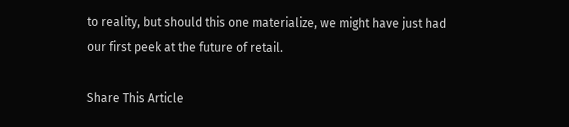to reality, but should this one materialize, we might have just had our first peek at the future of retail.

Share This Article